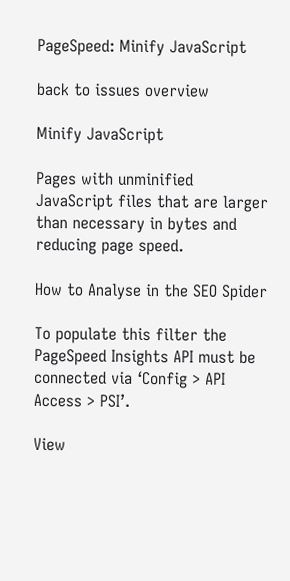PageSpeed: Minify JavaScript

back to issues overview

Minify JavaScript

Pages with unminified JavaScript files that are larger than necessary in bytes and reducing page speed.

How to Analyse in the SEO Spider

To populate this filter the PageSpeed Insights API must be connected via ‘Config > API Access > PSI’.

View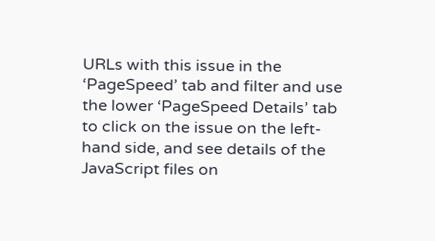URLs with this issue in the ‘PageSpeed’ tab and filter and use the lower ‘PageSpeed Details’ tab to click on the issue on the left-hand side, and see details of the JavaScript files on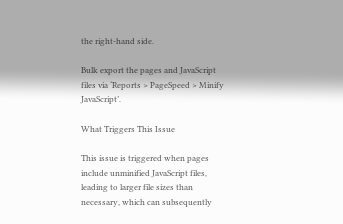the right-hand side.

Bulk export the pages and JavaScript files via ‘Reports > PageSpeed > Minify JavaScript’.

What Triggers This Issue

This issue is triggered when pages include unminified JavaScript files, leading to larger file sizes than necessary, which can subsequently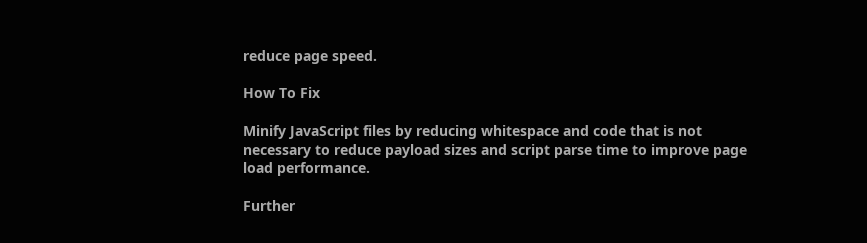reduce page speed.

How To Fix

Minify JavaScript files by reducing whitespace and code that is not necessary to reduce payload sizes and script parse time to improve page load performance.

Further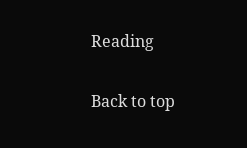Reading

Back to top